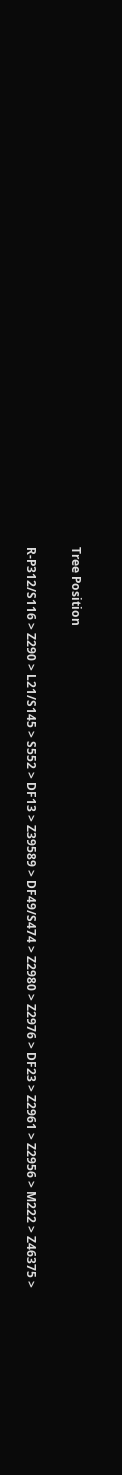Tree Position

R-P312/S116 > Z290 > L21/S145 > S552 > DF13 > Z39589 > DF49/S474 > Z2980 > Z2976 > DF23 > Z2961 > Z2956 > M222 > Z46375 >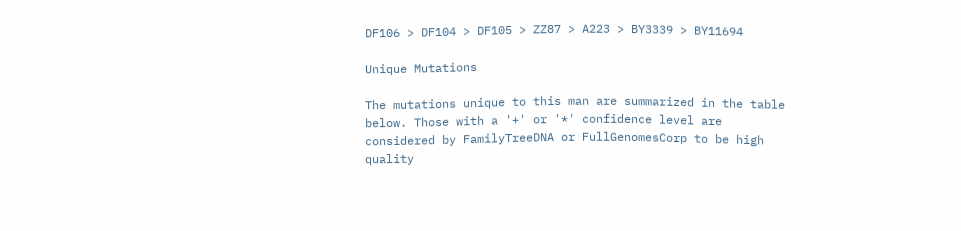DF106 > DF104 > DF105 > ZZ87 > A223 > BY3339 > BY11694

Unique Mutations

The mutations unique to this man are summarized in the table below. Those with a '+' or '*' confidence level are considered by FamilyTreeDNA or FullGenomesCorp to be high quality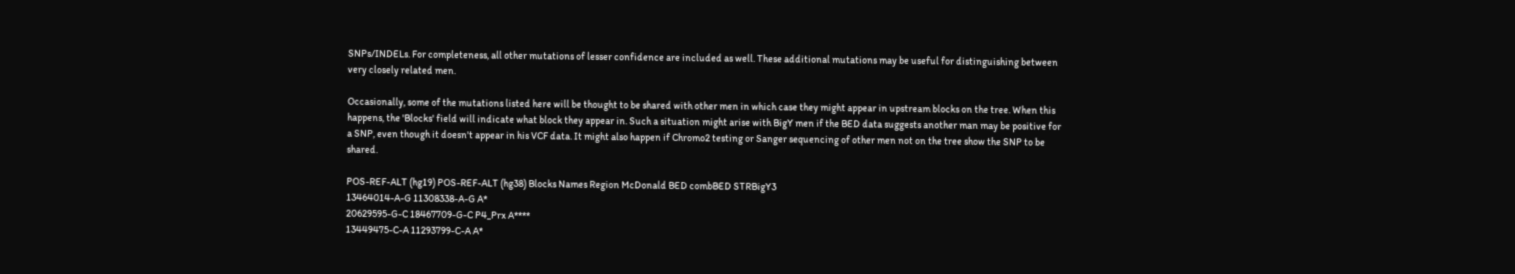SNPs/INDELs. For completeness, all other mutations of lesser confidence are included as well. These additional mutations may be useful for distinguishing between very closely related men.

Occasionally, some of the mutations listed here will be thought to be shared with other men in which case they might appear in upstream blocks on the tree. When this happens, the 'Blocks' field will indicate what block they appear in. Such a situation might arise with BigY men if the BED data suggests another man may be positive for a SNP, even though it doesn't appear in his VCF data. It might also happen if Chromo2 testing or Sanger sequencing of other men not on the tree show the SNP to be shared.

POS-REF-ALT (hg19) POS-REF-ALT (hg38) Blocks Names Region McDonald BED combBED STRBigY3
13464014-A-G 11308338-A-G A*
20629595-G-C 18467709-G-C P4_Prx A****
13449475-C-A 11293799-C-A A*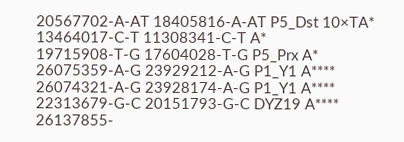20567702-A-AT 18405816-A-AT P5_Dst 10×TA*
13464017-C-T 11308341-C-T A*
19715908-T-G 17604028-T-G P5_Prx A*
26075359-A-G 23929212-A-G P1_Y1 A****
26074321-A-G 23928174-A-G P1_Y1 A****
22313679-G-C 20151793-G-C DYZ19 A****
26137855-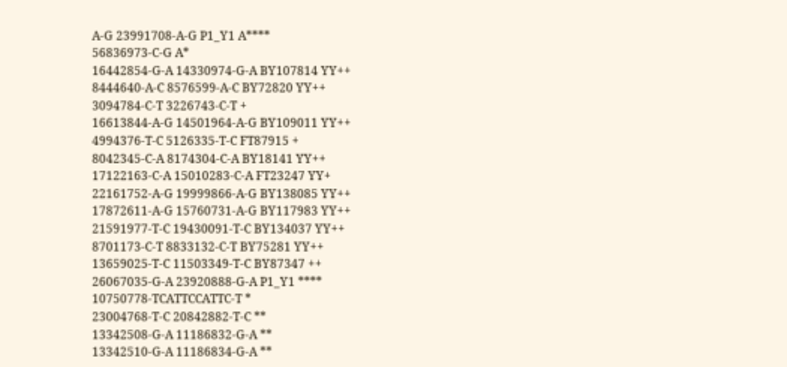A-G 23991708-A-G P1_Y1 A****
56836973-C-G A*
16442854-G-A 14330974-G-A BY107814 YY++
8444640-A-C 8576599-A-C BY72820 YY++
3094784-C-T 3226743-C-T +
16613844-A-G 14501964-A-G BY109011 YY++
4994376-T-C 5126335-T-C FT87915 +
8042345-C-A 8174304-C-A BY18141 YY++
17122163-C-A 15010283-C-A FT23247 YY+
22161752-A-G 19999866-A-G BY138085 YY++
17872611-A-G 15760731-A-G BY117983 YY++
21591977-T-C 19430091-T-C BY134037 YY++
8701173-C-T 8833132-C-T BY75281 YY++
13659025-T-C 11503349-T-C BY87347 ++
26067035-G-A 23920888-G-A P1_Y1 ****
10750778-TCATTCCATTC-T *
23004768-T-C 20842882-T-C **
13342508-G-A 11186832-G-A **
13342510-G-A 11186834-G-A **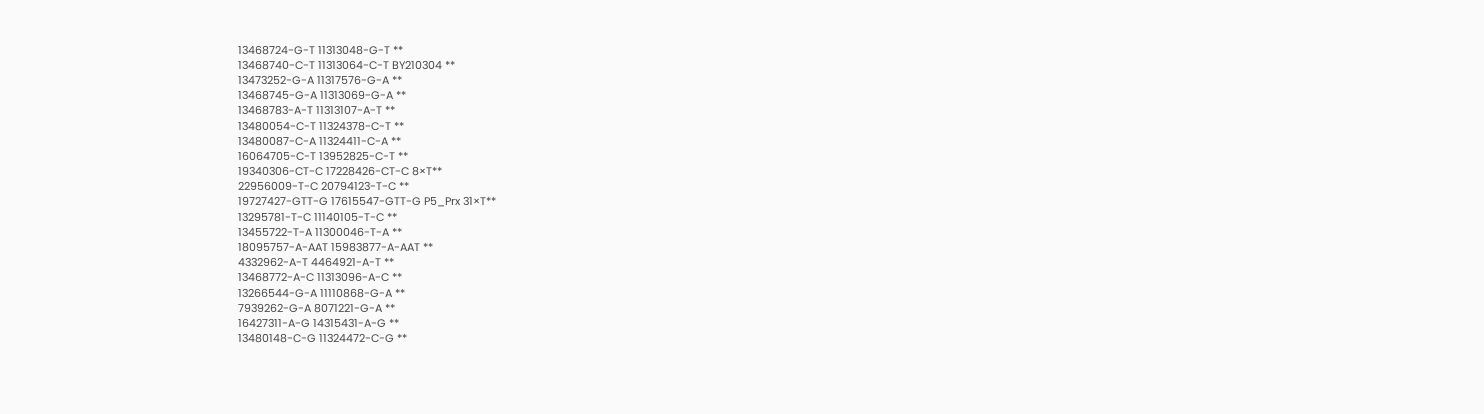13468724-G-T 11313048-G-T **
13468740-C-T 11313064-C-T BY210304 **
13473252-G-A 11317576-G-A **
13468745-G-A 11313069-G-A **
13468783-A-T 11313107-A-T **
13480054-C-T 11324378-C-T **
13480087-C-A 11324411-C-A **
16064705-C-T 13952825-C-T **
19340306-CT-C 17228426-CT-C 8×T**
22956009-T-C 20794123-T-C **
19727427-GTT-G 17615547-GTT-G P5_Prx 31×T**
13295781-T-C 11140105-T-C **
13455722-T-A 11300046-T-A **
18095757-A-AAT 15983877-A-AAT **
4332962-A-T 4464921-A-T **
13468772-A-C 11313096-A-C **
13266544-G-A 11110868-G-A **
7939262-G-A 8071221-G-A **
16427311-A-G 14315431-A-G **
13480148-C-G 11324472-C-G **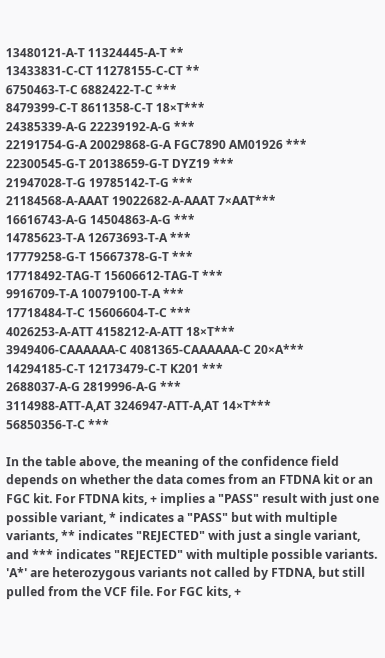13480121-A-T 11324445-A-T **
13433831-C-CT 11278155-C-CT **
6750463-T-C 6882422-T-C ***
8479399-C-T 8611358-C-T 18×T***
24385339-A-G 22239192-A-G ***
22191754-G-A 20029868-G-A FGC7890 AM01926 ***
22300545-G-T 20138659-G-T DYZ19 ***
21947028-T-G 19785142-T-G ***
21184568-A-AAAT 19022682-A-AAAT 7×AAT***
16616743-A-G 14504863-A-G ***
14785623-T-A 12673693-T-A ***
17779258-G-T 15667378-G-T ***
17718492-TAG-T 15606612-TAG-T ***
9916709-T-A 10079100-T-A ***
17718484-T-C 15606604-T-C ***
4026253-A-ATT 4158212-A-ATT 18×T***
3949406-CAAAAAA-C 4081365-CAAAAAA-C 20×A***
14294185-C-T 12173479-C-T K201 ***
2688037-A-G 2819996-A-G ***
3114988-ATT-A,AT 3246947-ATT-A,AT 14×T***
56850356-T-C ***

In the table above, the meaning of the confidence field depends on whether the data comes from an FTDNA kit or an FGC kit. For FTDNA kits, + implies a "PASS" result with just one possible variant, * indicates a "PASS" but with multiple variants, ** indicates "REJECTED" with just a single variant, and *** indicates "REJECTED" with multiple possible variants. 'A*' are heterozygous variants not called by FTDNA, but still pulled from the VCF file. For FGC kits, +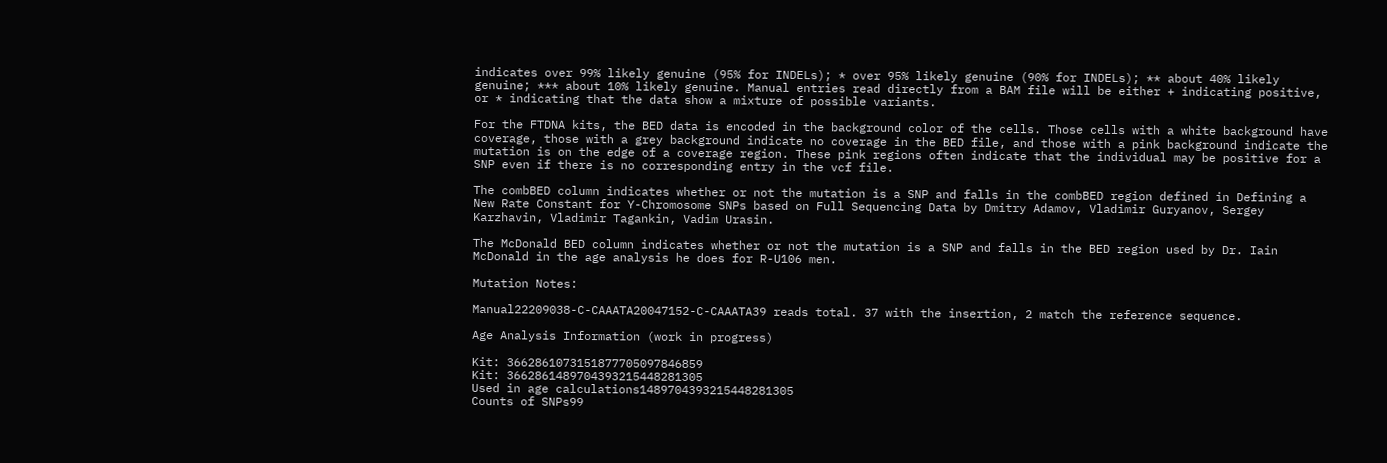indicates over 99% likely genuine (95% for INDELs); * over 95% likely genuine (90% for INDELs); ** about 40% likely genuine; *** about 10% likely genuine. Manual entries read directly from a BAM file will be either + indicating positive, or * indicating that the data show a mixture of possible variants.

For the FTDNA kits, the BED data is encoded in the background color of the cells. Those cells with a white background have coverage, those with a grey background indicate no coverage in the BED file, and those with a pink background indicate the mutation is on the edge of a coverage region. These pink regions often indicate that the individual may be positive for a SNP even if there is no corresponding entry in the vcf file.

The combBED column indicates whether or not the mutation is a SNP and falls in the combBED region defined in Defining a New Rate Constant for Y-Chromosome SNPs based on Full Sequencing Data by Dmitry Adamov, Vladimir Guryanov, Sergey Karzhavin, Vladimir Tagankin, Vadim Urasin.

The McDonald BED column indicates whether or not the mutation is a SNP and falls in the BED region used by Dr. Iain McDonald in the age analysis he does for R-U106 men.

Mutation Notes:

Manual22209038-C-CAAATA20047152-C-CAAATA39 reads total. 37 with the insertion, 2 match the reference sequence.

Age Analysis Information (work in progress)

Kit: 3662861073151877705097846859
Kit: 3662861489704393215448281305
Used in age calculations1489704393215448281305
Counts of SNPs99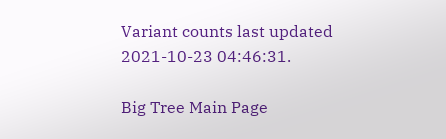Variant counts last updated 2021-10-23 04:46:31.

Big Tree Main Page